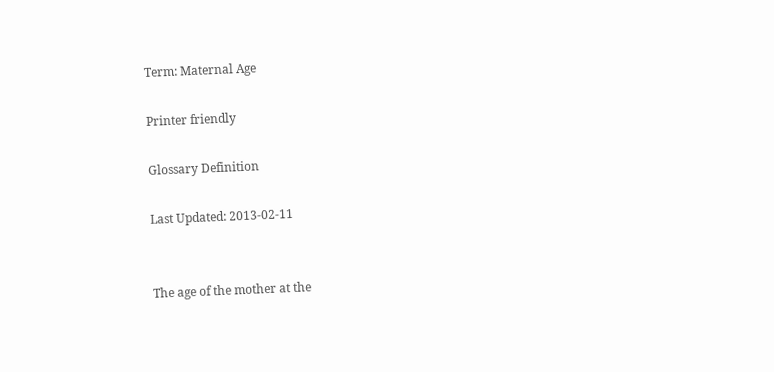Term: Maternal Age

Printer friendly

Glossary Definition

Last Updated: 2013-02-11


The age of the mother at the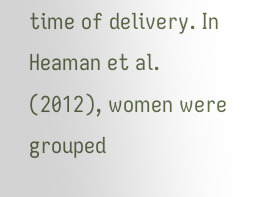time of delivery. In Heaman et al. (2012), women were grouped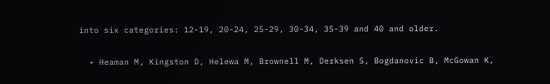into six categories: 12-19, 20-24, 25-29, 30-34, 35-39 and 40 and older.


  • Heaman M, Kingston D, Helewa M, Brownell M, Derksen S, Bogdanovic B, McGowan K,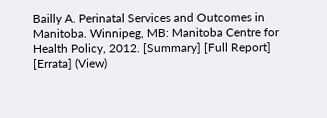Bailly A. Perinatal Services and Outcomes in Manitoba. Winnipeg, MB: Manitoba Centre for Health Policy, 2012. [Summary] [Full Report] [Errata] (View)